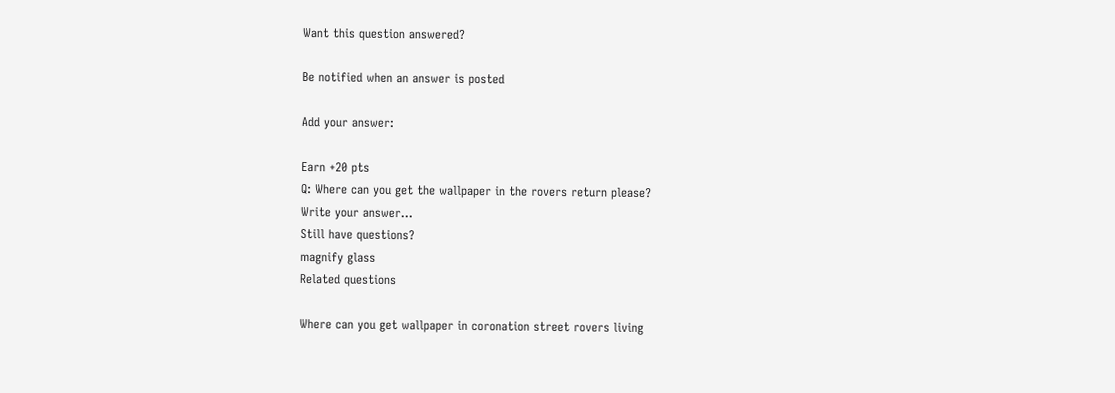Want this question answered?

Be notified when an answer is posted

Add your answer:

Earn +20 pts
Q: Where can you get the wallpaper in the rovers return please?
Write your answer...
Still have questions?
magnify glass
Related questions

Where can you get wallpaper in coronation street rovers living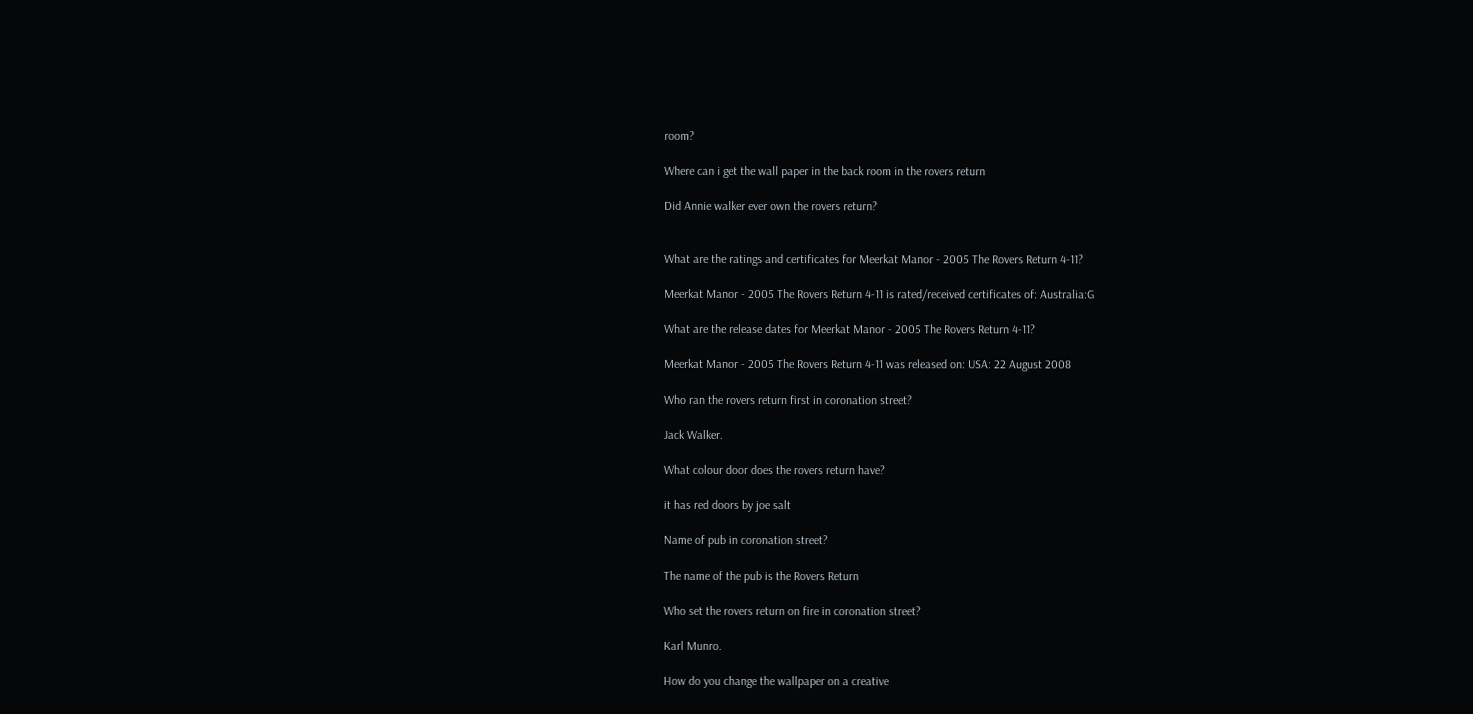room?

Where can i get the wall paper in the back room in the rovers return

Did Annie walker ever own the rovers return?


What are the ratings and certificates for Meerkat Manor - 2005 The Rovers Return 4-11?

Meerkat Manor - 2005 The Rovers Return 4-11 is rated/received certificates of: Australia:G

What are the release dates for Meerkat Manor - 2005 The Rovers Return 4-11?

Meerkat Manor - 2005 The Rovers Return 4-11 was released on: USA: 22 August 2008

Who ran the rovers return first in coronation street?

Jack Walker.

What colour door does the rovers return have?

it has red doors by joe salt

Name of pub in coronation street?

The name of the pub is the Rovers Return

Who set the rovers return on fire in coronation street?

Karl Munro.

How do you change the wallpaper on a creative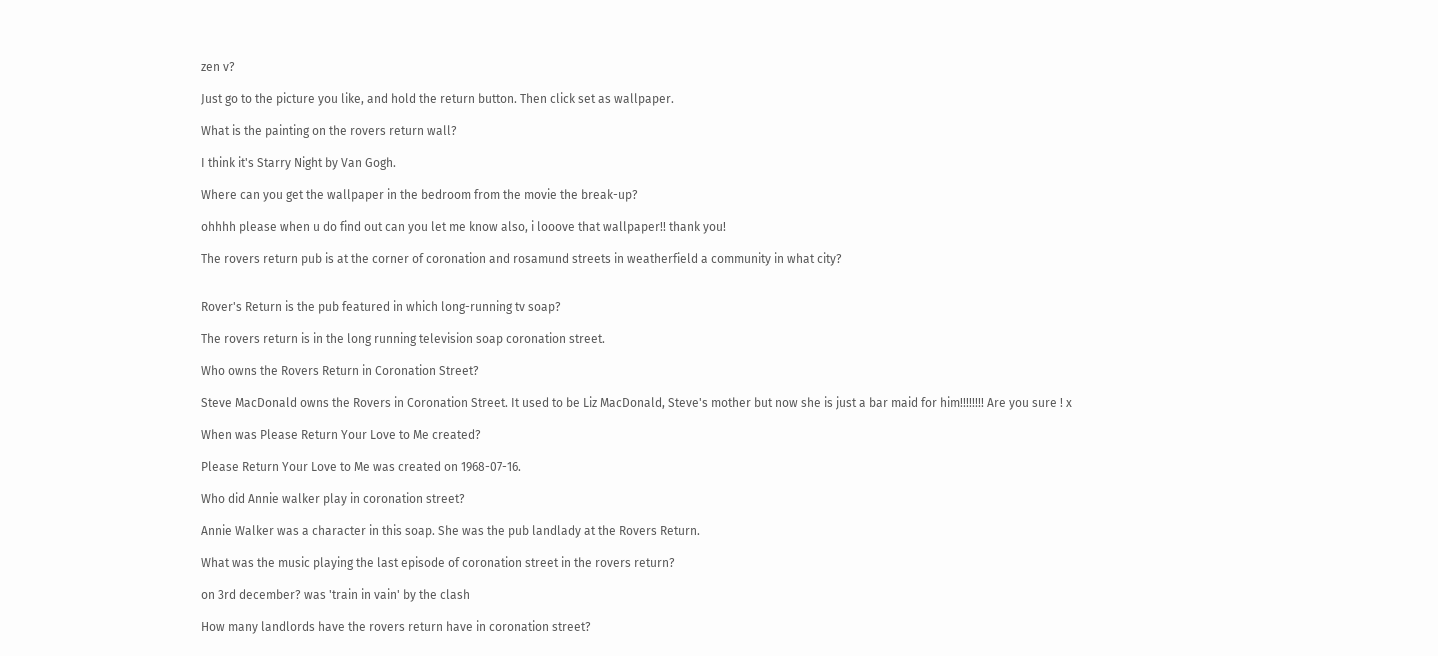zen v?

Just go to the picture you like, and hold the return button. Then click set as wallpaper.

What is the painting on the rovers return wall?

I think it's Starry Night by Van Gogh.

Where can you get the wallpaper in the bedroom from the movie the break-up?

ohhhh please when u do find out can you let me know also, i looove that wallpaper!! thank you!

The rovers return pub is at the corner of coronation and rosamund streets in weatherfield a community in what city?


Rover's Return is the pub featured in which long-running tv soap?

The rovers return is in the long running television soap coronation street.

Who owns the Rovers Return in Coronation Street?

Steve MacDonald owns the Rovers in Coronation Street. It used to be Liz MacDonald, Steve's mother but now she is just a bar maid for him!!!!!!!! Are you sure ! x

When was Please Return Your Love to Me created?

Please Return Your Love to Me was created on 1968-07-16.

Who did Annie walker play in coronation street?

Annie Walker was a character in this soap. She was the pub landlady at the Rovers Return.

What was the music playing the last episode of coronation street in the rovers return?

on 3rd december? was 'train in vain' by the clash

How many landlords have the rovers return have in coronation street?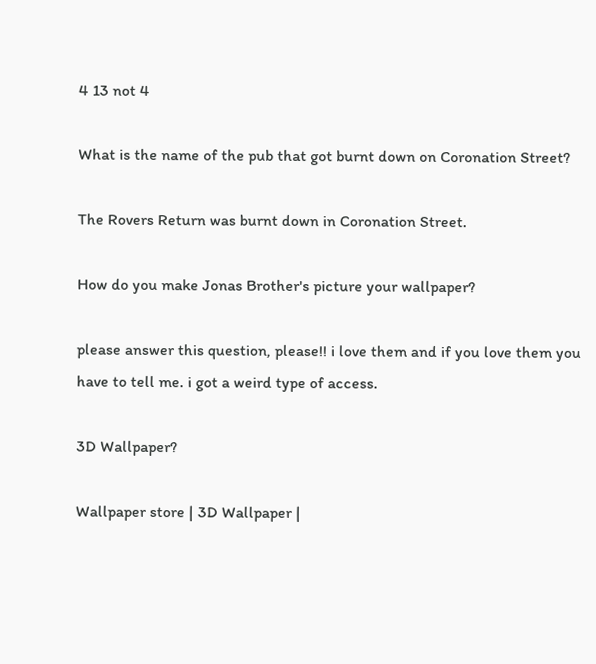4 13 not 4

What is the name of the pub that got burnt down on Coronation Street?

The Rovers Return was burnt down in Coronation Street.

How do you make Jonas Brother's picture your wallpaper?

please answer this question, please!! i love them and if you love them you have to tell me. i got a weird type of access.

3D Wallpaper?

Wallpaper store | 3D Wallpaper |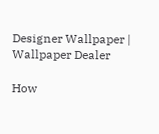Designer Wallpaper | Wallpaper Dealer

How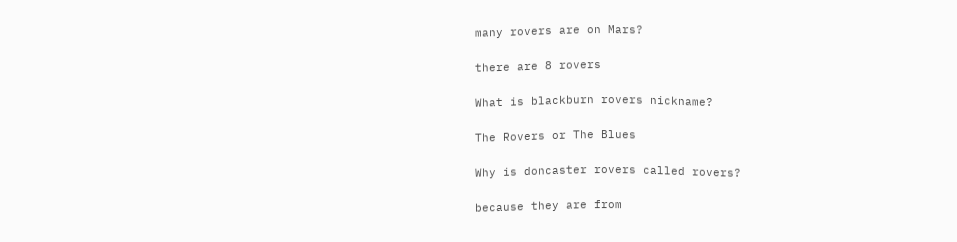many rovers are on Mars?

there are 8 rovers

What is blackburn rovers nickname?

The Rovers or The Blues

Why is doncaster rovers called rovers?

because they are from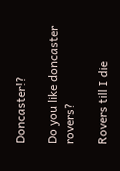Doncaster!?

Do you like doncaster rovers?

Rovers till I die